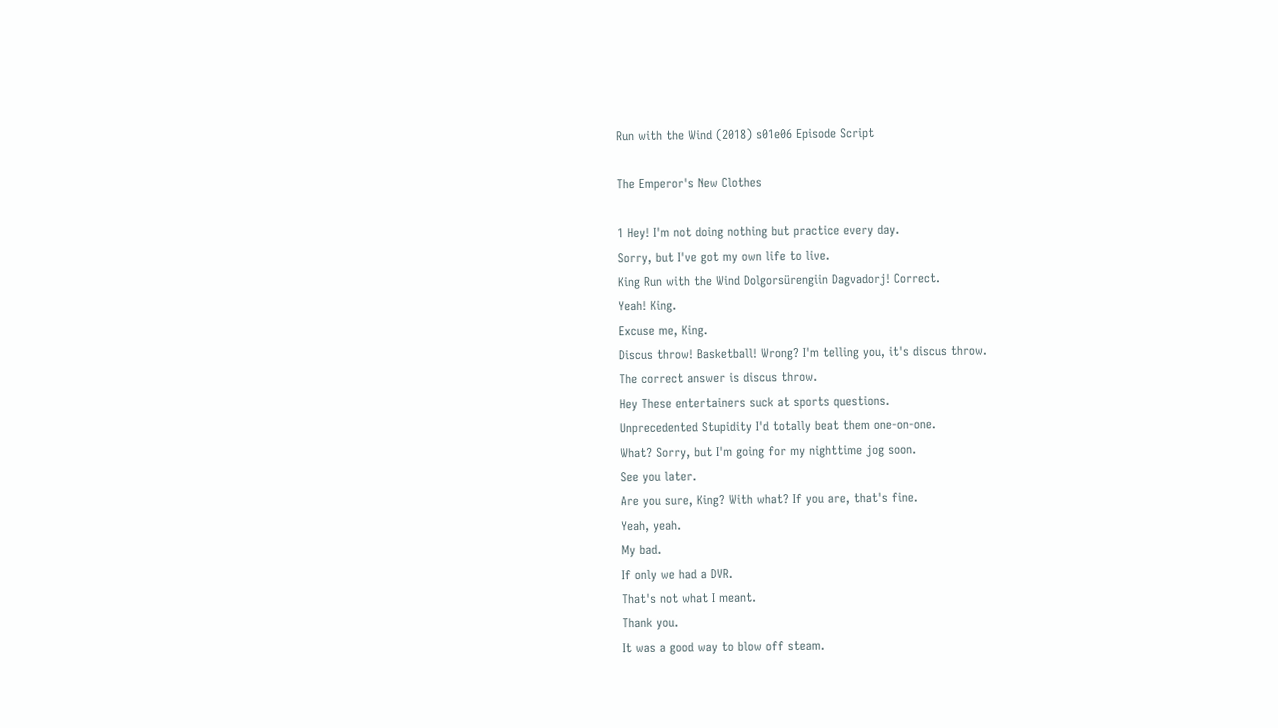Run with the Wind (2018) s01e06 Episode Script

The Emperor's New Clothes

1 Hey! I'm not doing nothing but practice every day.
Sorry, but I've got my own life to live.
King Run with the Wind Dolgorsürengiin Dagvadorj! Correct.
Yeah! King.
Excuse me, King.
Discus throw! Basketball! Wrong? I'm telling you, it's discus throw.
The correct answer is discus throw.
Hey These entertainers suck at sports questions.
Unprecedented Stupidity I'd totally beat them one-on-one.
What? Sorry, but I'm going for my nighttime jog soon.
See you later.
Are you sure, King? With what? If you are, that's fine.
Yeah, yeah.
My bad.
If only we had a DVR.
That's not what I meant.
Thank you.
It was a good way to blow off steam.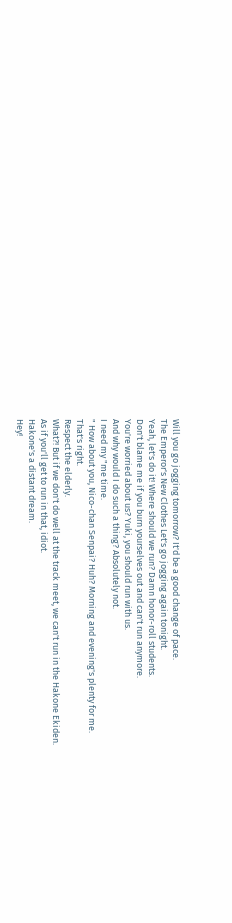Will you go jogging tomorrow? It'd be a good change of pace.
The Emperor's New Clothes Let's go jogging again tonight.
Yeah, let's do it! Where should we run? Damn honor-roll students.
Don't blame me if you burn yourselves out and can't run anymore.
You're worried about us? Yuki, you should run with us.
And why would I do such a thing? Absolutely not.
I need my "me time.
" How about you, Nico-chan Senpai? Huh? Morning and evening's plenty for me.
That's right.
Respect the elderly.
What?! But if we don't do well at the track meet, we can't run in the Hakone Ekiden.
As if you'll get to run in that, idiot.
Hakone's a distant dream.
Hey!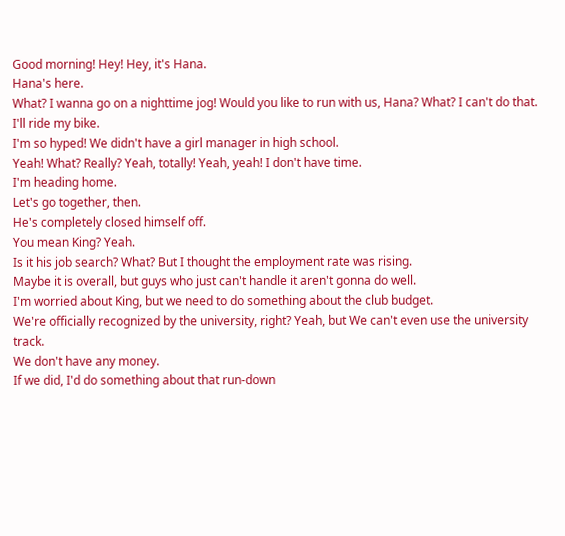Good morning! Hey! Hey, it's Hana.
Hana's here.
What? I wanna go on a nighttime jog! Would you like to run with us, Hana? What? I can't do that.
I'll ride my bike.
I'm so hyped! We didn't have a girl manager in high school.
Yeah! What? Really? Yeah, totally! Yeah, yeah! I don't have time.
I'm heading home.
Let's go together, then.
He's completely closed himself off.
You mean King? Yeah.
Is it his job search? What? But I thought the employment rate was rising.
Maybe it is overall, but guys who just can't handle it aren't gonna do well.
I'm worried about King, but we need to do something about the club budget.
We're officially recognized by the university, right? Yeah, but We can't even use the university track.
We don't have any money.
If we did, I'd do something about that run-down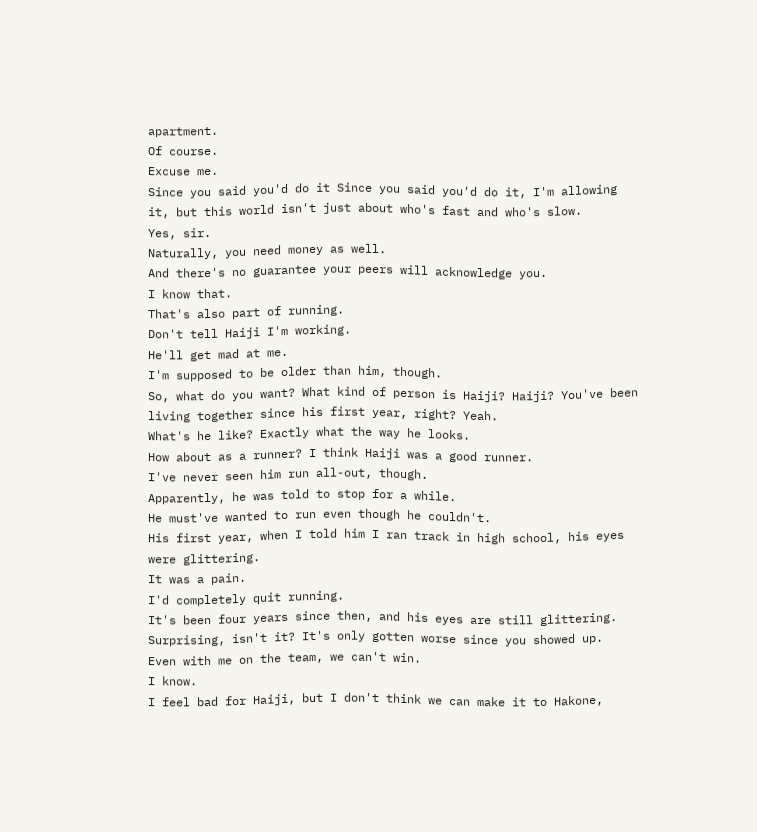apartment.
Of course.
Excuse me.
Since you said you'd do it Since you said you'd do it, I'm allowing it, but this world isn't just about who's fast and who's slow.
Yes, sir.
Naturally, you need money as well.
And there's no guarantee your peers will acknowledge you.
I know that.
That's also part of running.
Don't tell Haiji I'm working.
He'll get mad at me.
I'm supposed to be older than him, though.
So, what do you want? What kind of person is Haiji? Haiji? You've been living together since his first year, right? Yeah.
What's he like? Exactly what the way he looks.
How about as a runner? I think Haiji was a good runner.
I've never seen him run all-out, though.
Apparently, he was told to stop for a while.
He must've wanted to run even though he couldn't.
His first year, when I told him I ran track in high school, his eyes were glittering.
It was a pain.
I'd completely quit running.
It's been four years since then, and his eyes are still glittering.
Surprising, isn't it? It's only gotten worse since you showed up.
Even with me on the team, we can't win.
I know.
I feel bad for Haiji, but I don't think we can make it to Hakone,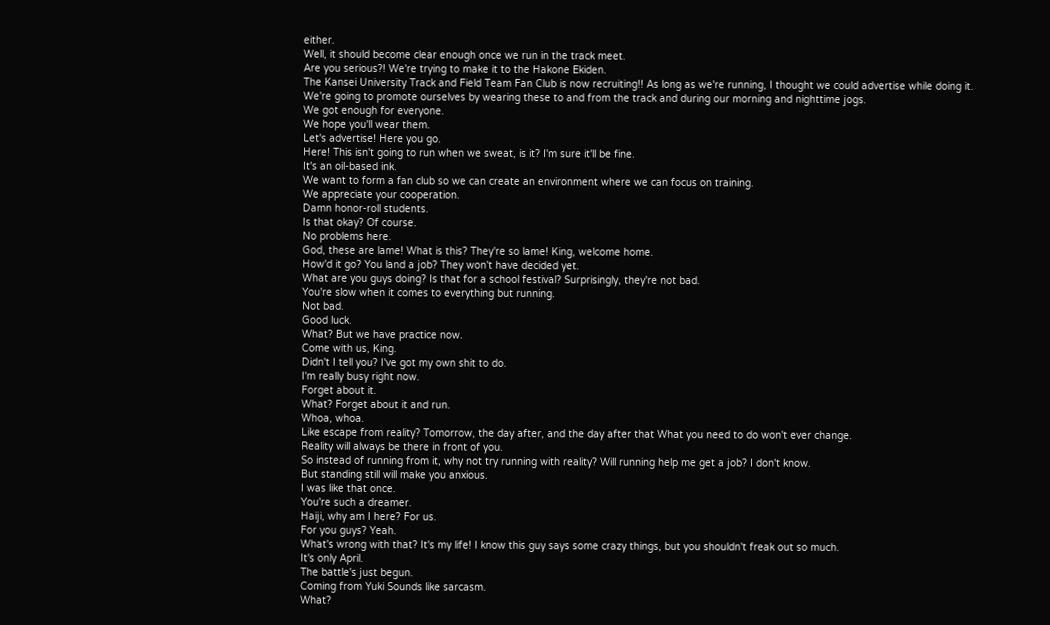either.
Well, it should become clear enough once we run in the track meet.
Are you serious?! We're trying to make it to the Hakone Ekiden.
The Kansei University Track and Field Team Fan Club is now recruiting!! As long as we're running, I thought we could advertise while doing it.
We're going to promote ourselves by wearing these to and from the track and during our morning and nighttime jogs.
We got enough for everyone.
We hope you'll wear them.
Let's advertise! Here you go.
Here! This isn't going to run when we sweat, is it? I'm sure it'll be fine.
It's an oil-based ink.
We want to form a fan club so we can create an environment where we can focus on training.
We appreciate your cooperation.
Damn honor-roll students.
Is that okay? Of course.
No problems here.
God, these are lame! What is this? They're so lame! King, welcome home.
How'd it go? You land a job? They won't have decided yet.
What are you guys doing? Is that for a school festival? Surprisingly, they're not bad.
You're slow when it comes to everything but running.
Not bad.
Good luck.
What? But we have practice now.
Come with us, King.
Didn't I tell you? I've got my own shit to do.
I'm really busy right now.
Forget about it.
What? Forget about it and run.
Whoa, whoa.
Like escape from reality? Tomorrow, the day after, and the day after that What you need to do won't ever change.
Reality will always be there in front of you.
So instead of running from it, why not try running with reality? Will running help me get a job? I don't know.
But standing still will make you anxious.
I was like that once.
You're such a dreamer.
Haiji, why am I here? For us.
For you guys? Yeah.
What's wrong with that? It's my life! I know this guy says some crazy things, but you shouldn't freak out so much.
It's only April.
The battle's just begun.
Coming from Yuki Sounds like sarcasm.
What?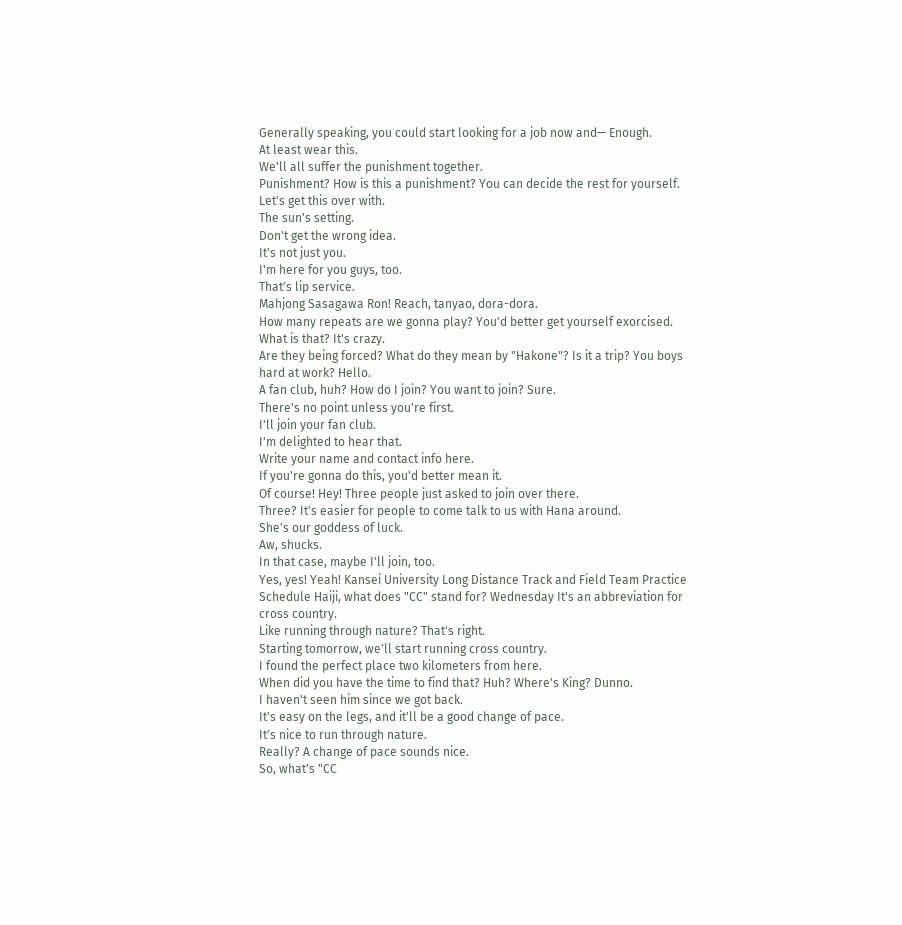Generally speaking, you could start looking for a job now and— Enough.
At least wear this.
We'll all suffer the punishment together.
Punishment? How is this a punishment? You can decide the rest for yourself.
Let's get this over with.
The sun's setting.
Don't get the wrong idea.
It's not just you.
I'm here for you guys, too.
That's lip service.
Mahjong Sasagawa Ron! Reach, tanyao, dora-dora.
How many repeats are we gonna play? You'd better get yourself exorcised.
What is that? It's crazy.
Are they being forced? What do they mean by "Hakone"? Is it a trip? You boys hard at work? Hello.
A fan club, huh? How do I join? You want to join? Sure.
There's no point unless you're first.
I'll join your fan club.
I'm delighted to hear that.
Write your name and contact info here.
If you're gonna do this, you'd better mean it.
Of course! Hey! Three people just asked to join over there.
Three? It's easier for people to come talk to us with Hana around.
She's our goddess of luck.
Aw, shucks.
In that case, maybe I'll join, too.
Yes, yes! Yeah! Kansei University Long Distance Track and Field Team Practice Schedule Haiji, what does "CC" stand for? Wednesday It's an abbreviation for cross country.
Like running through nature? That's right.
Starting tomorrow, we'll start running cross country.
I found the perfect place two kilometers from here.
When did you have the time to find that? Huh? Where's King? Dunno.
I haven't seen him since we got back.
It's easy on the legs, and it'll be a good change of pace.
It's nice to run through nature.
Really? A change of pace sounds nice.
So, what's "CC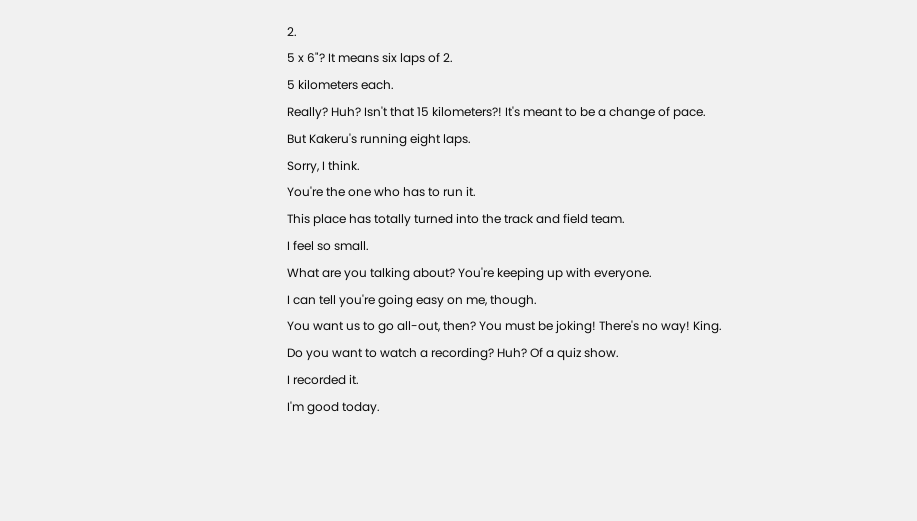2.
5 x 6"? It means six laps of 2.
5 kilometers each.
Really? Huh? Isn't that 15 kilometers?! It's meant to be a change of pace.
But Kakeru's running eight laps.
Sorry, I think.
You're the one who has to run it.
This place has totally turned into the track and field team.
I feel so small.
What are you talking about? You're keeping up with everyone.
I can tell you're going easy on me, though.
You want us to go all-out, then? You must be joking! There's no way! King.
Do you want to watch a recording? Huh? Of a quiz show.
I recorded it.
I'm good today.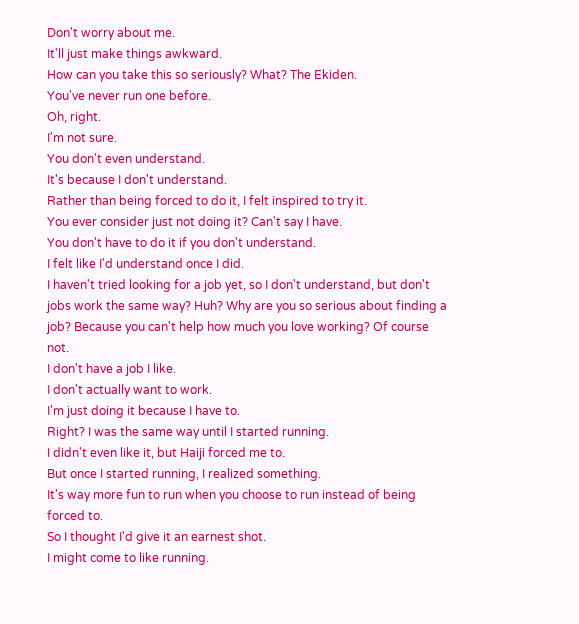Don't worry about me.
It'll just make things awkward.
How can you take this so seriously? What? The Ekiden.
You've never run one before.
Oh, right.
I'm not sure.
You don't even understand.
It's because I don't understand.
Rather than being forced to do it, I felt inspired to try it.
You ever consider just not doing it? Can't say I have.
You don't have to do it if you don't understand.
I felt like I'd understand once I did.
I haven't tried looking for a job yet, so I don't understand, but don't jobs work the same way? Huh? Why are you so serious about finding a job? Because you can't help how much you love working? Of course not.
I don't have a job I like.
I don't actually want to work.
I'm just doing it because I have to.
Right? I was the same way until I started running.
I didn't even like it, but Haiji forced me to.
But once I started running, I realized something.
It's way more fun to run when you choose to run instead of being forced to.
So I thought I'd give it an earnest shot.
I might come to like running.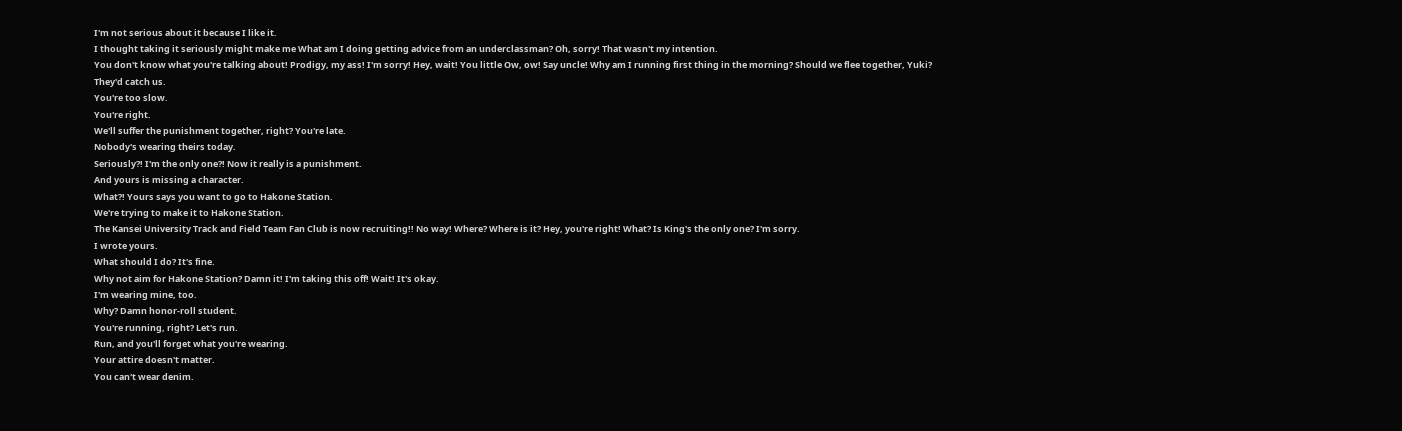I'm not serious about it because I like it.
I thought taking it seriously might make me What am I doing getting advice from an underclassman? Oh, sorry! That wasn't my intention.
You don't know what you're talking about! Prodigy, my ass! I'm sorry! Hey, wait! You little Ow, ow! Say uncle! Why am I running first thing in the morning? Should we flee together, Yuki? They'd catch us.
You're too slow.
You're right.
We'll suffer the punishment together, right? You're late.
Nobody's wearing theirs today.
Seriously?! I'm the only one?! Now it really is a punishment.
And yours is missing a character.
What?! Yours says you want to go to Hakone Station.
We're trying to make it to Hakone Station.
The Kansei University Track and Field Team Fan Club is now recruiting!! No way! Where? Where is it? Hey, you're right! What? Is King's the only one? I'm sorry.
I wrote yours.
What should I do? It's fine.
Why not aim for Hakone Station? Damn it! I'm taking this off! Wait! It's okay.
I'm wearing mine, too.
Why? Damn honor-roll student.
You're running, right? Let's run.
Run, and you'll forget what you're wearing.
Your attire doesn't matter.
You can't wear denim.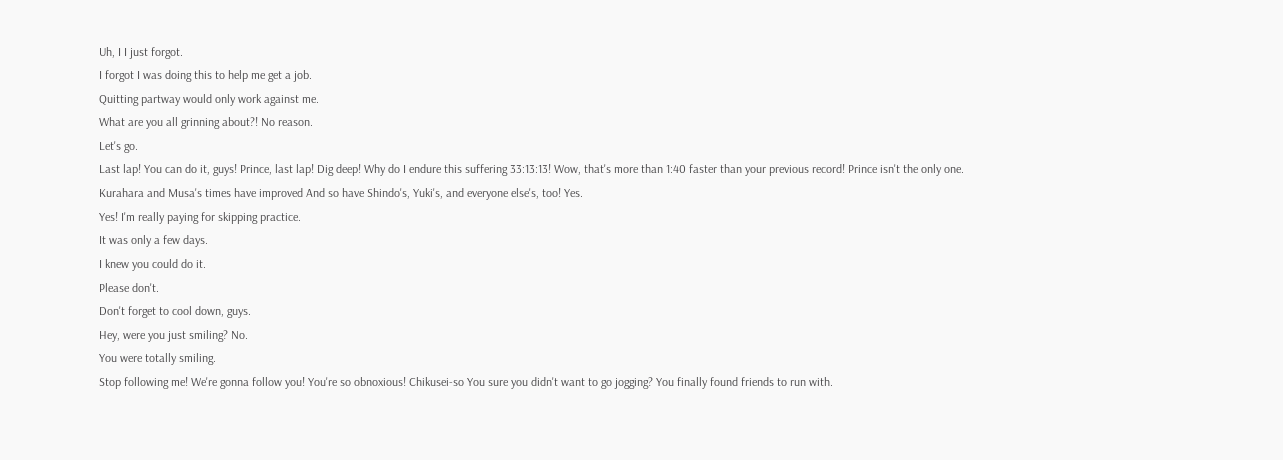Uh, I I just forgot.
I forgot I was doing this to help me get a job.
Quitting partway would only work against me.
What are you all grinning about?! No reason.
Let's go.
Last lap! You can do it, guys! Prince, last lap! Dig deep! Why do I endure this suffering 33:13:13! Wow, that's more than 1:40 faster than your previous record! Prince isn't the only one.
Kurahara and Musa's times have improved And so have Shindo's, Yuki's, and everyone else's, too! Yes.
Yes! I'm really paying for skipping practice.
It was only a few days.
I knew you could do it.
Please don't.
Don't forget to cool down, guys.
Hey, were you just smiling? No.
You were totally smiling.
Stop following me! We're gonna follow you! You're so obnoxious! Chikusei-so You sure you didn't want to go jogging? You finally found friends to run with.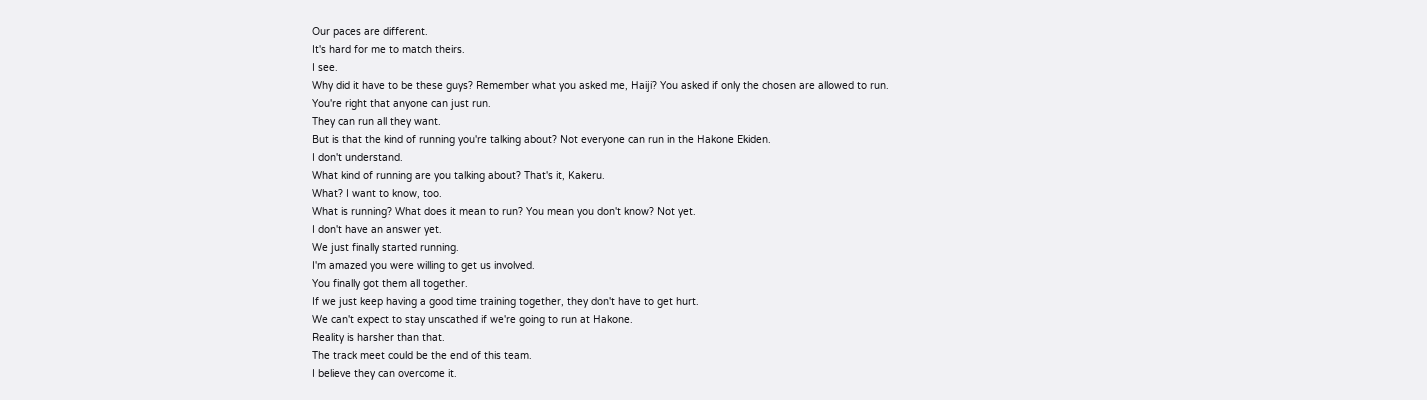Our paces are different.
It's hard for me to match theirs.
I see.
Why did it have to be these guys? Remember what you asked me, Haiji? You asked if only the chosen are allowed to run.
You're right that anyone can just run.
They can run all they want.
But is that the kind of running you're talking about? Not everyone can run in the Hakone Ekiden.
I don't understand.
What kind of running are you talking about? That's it, Kakeru.
What? I want to know, too.
What is running? What does it mean to run? You mean you don't know? Not yet.
I don't have an answer yet.
We just finally started running.
I'm amazed you were willing to get us involved.
You finally got them all together.
If we just keep having a good time training together, they don't have to get hurt.
We can't expect to stay unscathed if we're going to run at Hakone.
Reality is harsher than that.
The track meet could be the end of this team.
I believe they can overcome it.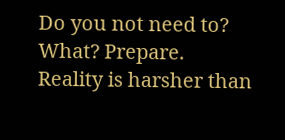Do you not need to? What? Prepare.
Reality is harsher than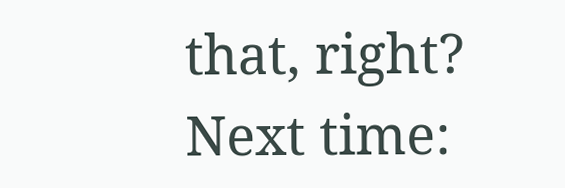that, right? Next time: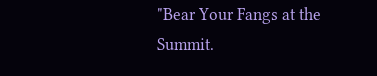"Bear Your Fangs at the Summit.